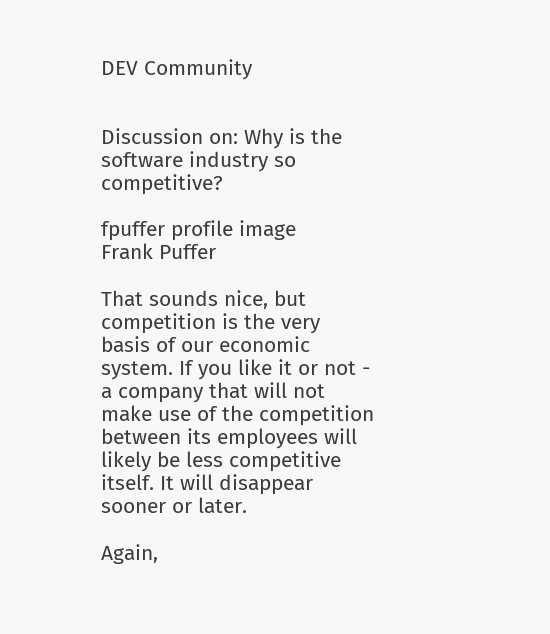DEV Community


Discussion on: Why is the software industry so competitive?

fpuffer profile image
Frank Puffer

That sounds nice, but competition is the very basis of our economic system. If you like it or not - a company that will not make use of the competition between its employees will likely be less competitive itself. It will disappear sooner or later.

Again,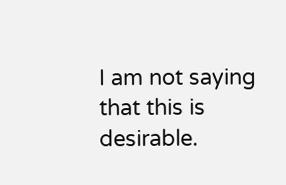I am not saying that this is desirable.